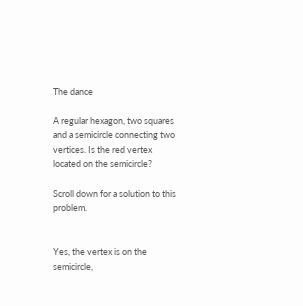The dance

A regular hexagon, two squares and a semicircle connecting two vertices. Is the red vertex located on the semicircle?

Scroll down for a solution to this problem.


Yes, the vertex is on the semicircle,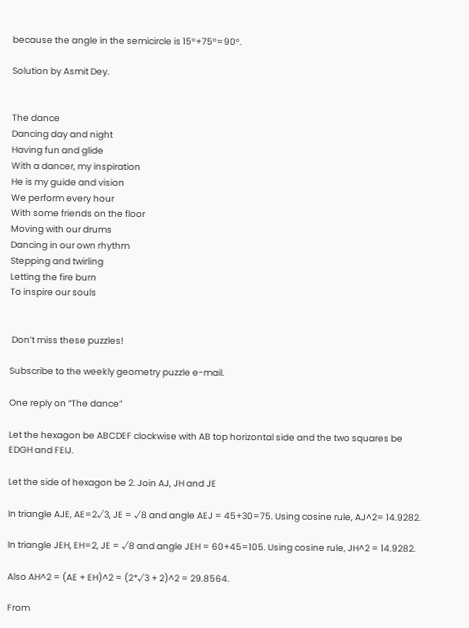because the angle in the semicircle is 15°+75°=90°.

Solution by Asmit Dey.


The dance
Dancing day and night
Having fun and glide
With a dancer, my inspiration
He is my guide and vision
We perform every hour
With some friends on the floor
Moving with our drums
Dancing in our own rhythm
Stepping and twirling
Letting the fire burn
To inspire our souls


 Don’t miss these puzzles!

Subscribe to the weekly geometry puzzle e-mail.

One reply on “The dance”

Let the hexagon be ABCDEF clockwise with AB top horizontal side and the two squares be EDGH and FEIJ.

Let the side of hexagon be 2. Join AJ, JH and JE

In triangle AJE, AE=2√3, JE = √8 and angle AEJ = 45+30=75. Using cosine rule, AJ^2= 14.9282.

In triangle JEH, EH=2, JE = √8 and angle JEH = 60+45=105. Using cosine rule, JH^2 = 14.9282.

Also AH^2 = (AE + EH)^2 = (2*√3 + 2)^2 = 29.8564.

From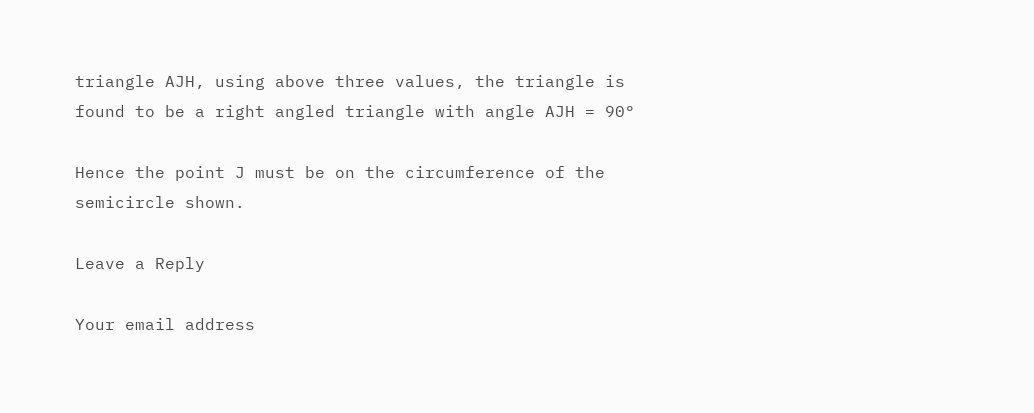triangle AJH, using above three values, the triangle is found to be a right angled triangle with angle AJH = 90°

Hence the point J must be on the circumference of the semicircle shown.

Leave a Reply

Your email address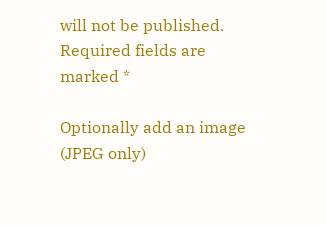will not be published. Required fields are marked *

Optionally add an image (JPEG only)